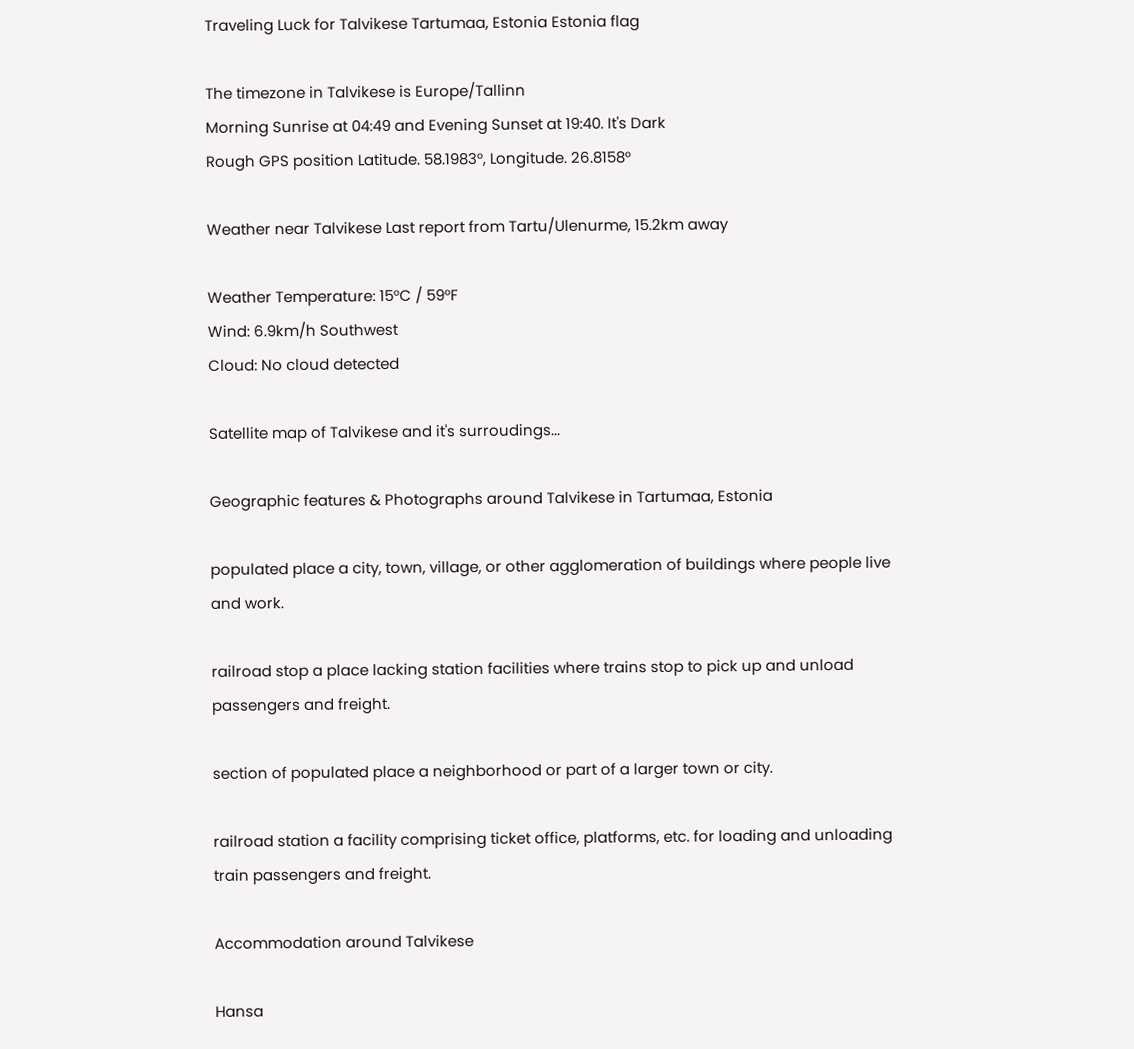Traveling Luck for Talvikese Tartumaa, Estonia Estonia flag

The timezone in Talvikese is Europe/Tallinn
Morning Sunrise at 04:49 and Evening Sunset at 19:40. It's Dark
Rough GPS position Latitude. 58.1983°, Longitude. 26.8158°

Weather near Talvikese Last report from Tartu/Ulenurme, 15.2km away

Weather Temperature: 15°C / 59°F
Wind: 6.9km/h Southwest
Cloud: No cloud detected

Satellite map of Talvikese and it's surroudings...

Geographic features & Photographs around Talvikese in Tartumaa, Estonia

populated place a city, town, village, or other agglomeration of buildings where people live and work.

railroad stop a place lacking station facilities where trains stop to pick up and unload passengers and freight.

section of populated place a neighborhood or part of a larger town or city.

railroad station a facility comprising ticket office, platforms, etc. for loading and unloading train passengers and freight.

Accommodation around Talvikese

Hansa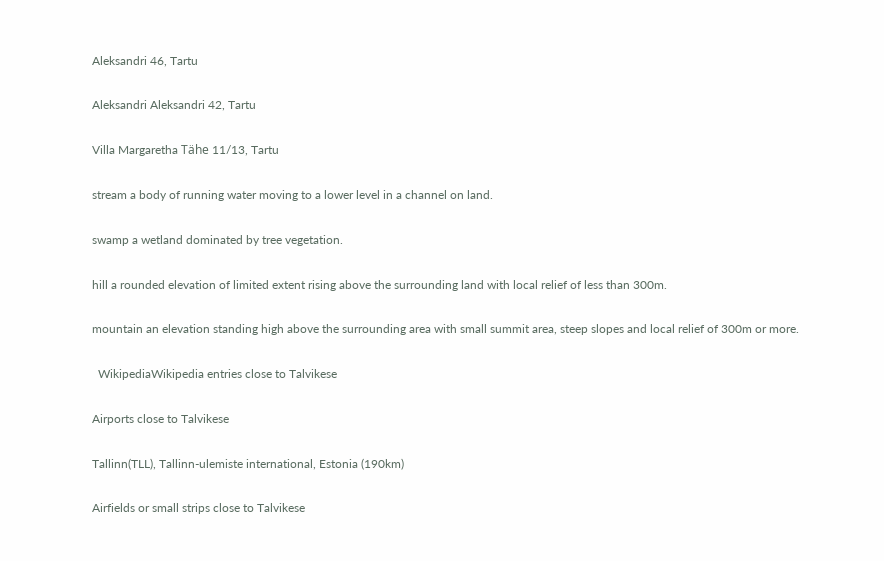Aleksandri 46, Tartu

Aleksandri Aleksandri 42, Tartu

Villa Margaretha Tähe 11/13, Tartu

stream a body of running water moving to a lower level in a channel on land.

swamp a wetland dominated by tree vegetation.

hill a rounded elevation of limited extent rising above the surrounding land with local relief of less than 300m.

mountain an elevation standing high above the surrounding area with small summit area, steep slopes and local relief of 300m or more.

  WikipediaWikipedia entries close to Talvikese

Airports close to Talvikese

Tallinn(TLL), Tallinn-ulemiste international, Estonia (190km)

Airfields or small strips close to Talvikese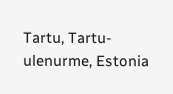Tartu, Tartu-ulenurme, Estonia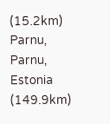(15.2km)
Parnu, Parnu, Estonia (149.9km)